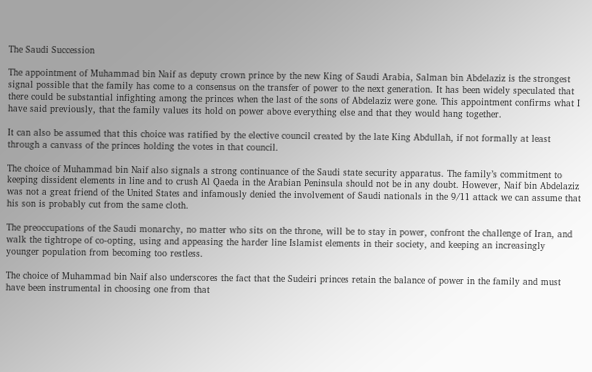The Saudi Succession

The appointment of Muhammad bin Naif as deputy crown prince by the new King of Saudi Arabia, Salman bin Abdelaziz is the strongest signal possible that the family has come to a consensus on the transfer of power to the next generation. It has been widely speculated that there could be substantial infighting among the princes when the last of the sons of Abdelaziz were gone. This appointment confirms what I have said previously, that the family values its hold on power above everything else and that they would hang together.

It can also be assumed that this choice was ratified by the elective council created by the late King Abdullah, if not formally at least through a canvass of the princes holding the votes in that council.

The choice of Muhammad bin Naif also signals a strong continuance of the Saudi state security apparatus. The family’s commitment to keeping dissident elements in line and to crush Al Qaeda in the Arabian Peninsula should not be in any doubt. However, Naif bin Abdelaziz was not a great friend of the United States and infamously denied the involvement of Saudi nationals in the 9/11 attack we can assume that his son is probably cut from the same cloth.

The preoccupations of the Saudi monarchy, no matter who sits on the throne, will be to stay in power, confront the challenge of Iran, and walk the tightrope of co-opting, using and appeasing the harder line Islamist elements in their society, and keeping an increasingly younger population from becoming too restless.

The choice of Muhammad bin Naif also underscores the fact that the Sudeiri princes retain the balance of power in the family and must have been instrumental in choosing one from that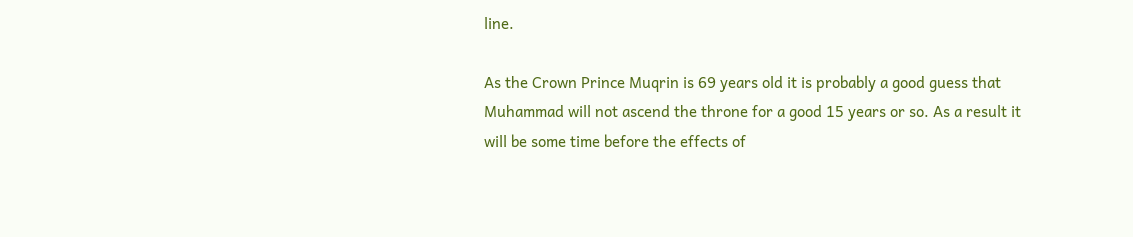line.

As the Crown Prince Muqrin is 69 years old it is probably a good guess that Muhammad will not ascend the throne for a good 15 years or so. As a result it will be some time before the effects of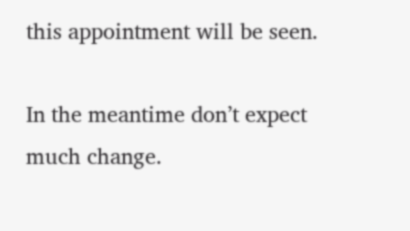this appointment will be seen.

In the meantime don’t expect much change.